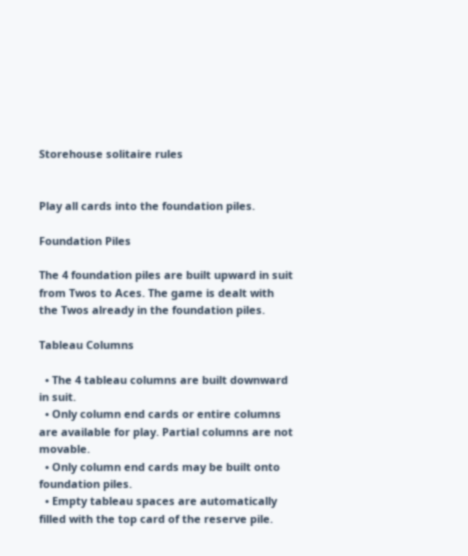Storehouse solitaire rules


Play all cards into the foundation piles.

Foundation Piles

The 4 foundation piles are built upward in suit from Twos to Aces. The game is dealt with the Twos already in the foundation piles.

Tableau Columns

  • The 4 tableau columns are built downward in suit.
  • Only column end cards or entire columns are available for play. Partial columns are not movable.
  • Only column end cards may be built onto foundation piles.
  • Empty tableau spaces are automatically filled with the top card of the reserve pile.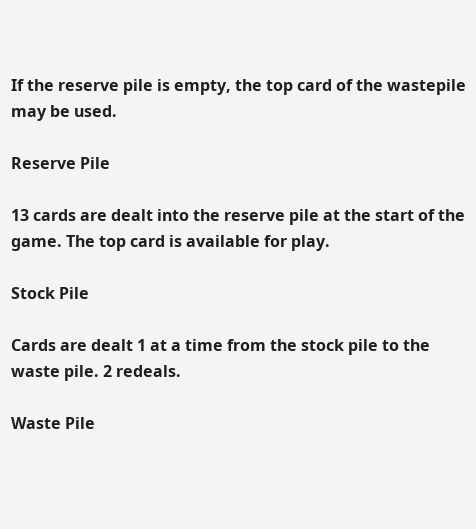If the reserve pile is empty, the top card of the wastepile may be used.

Reserve Pile

13 cards are dealt into the reserve pile at the start of the game. The top card is available for play.

Stock Pile

Cards are dealt 1 at a time from the stock pile to the waste pile. 2 redeals.

Waste Pile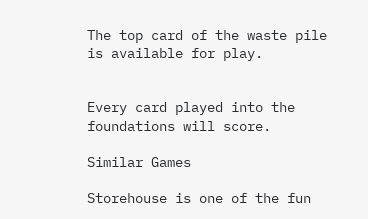The top card of the waste pile is available for play.


Every card played into the foundations will score.

Similar Games

Storehouse is one of the fun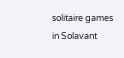solitaire games in Solavant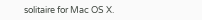solitaire for Mac OS X.